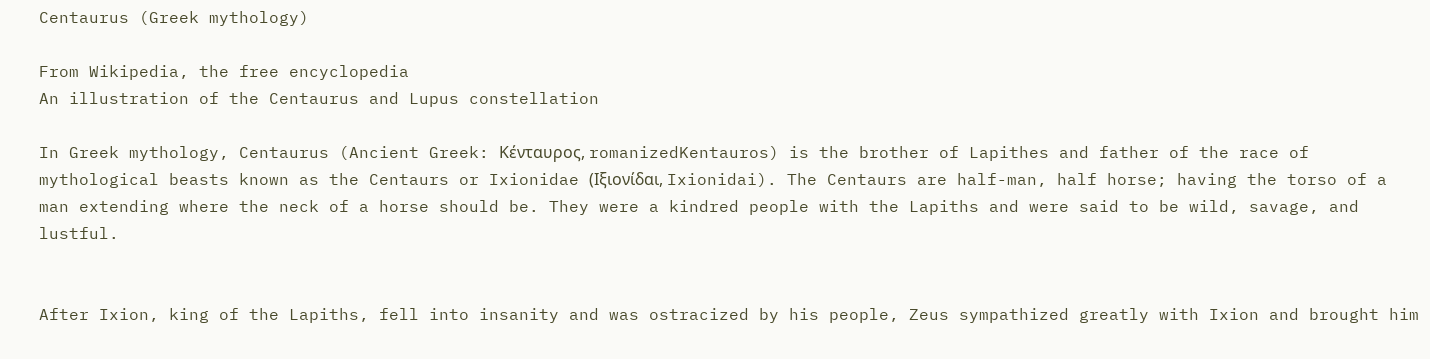Centaurus (Greek mythology)

From Wikipedia, the free encyclopedia
An illustration of the Centaurus and Lupus constellation

In Greek mythology, Centaurus (Ancient Greek: Κένταυρος, romanizedKentauros) is the brother of Lapithes and father of the race of mythological beasts known as the Centaurs or Ixionidae (Ιξιονίδαι, Ixionidai). The Centaurs are half-man, half horse; having the torso of a man extending where the neck of a horse should be. They were a kindred people with the Lapiths and were said to be wild, savage, and lustful.


After Ixion, king of the Lapiths, fell into insanity and was ostracized by his people, Zeus sympathized greatly with Ixion and brought him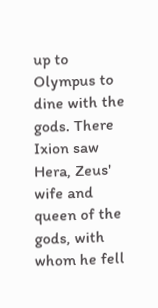up to Olympus to dine with the gods. There Ixion saw Hera, Zeus' wife and queen of the gods, with whom he fell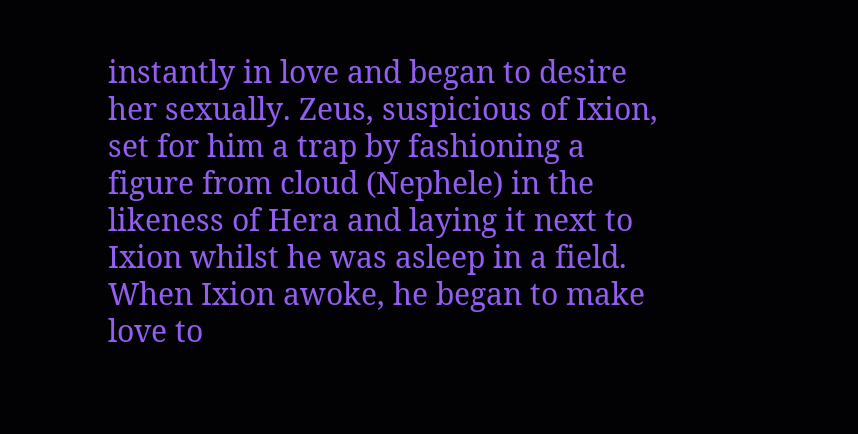instantly in love and began to desire her sexually. Zeus, suspicious of Ixion, set for him a trap by fashioning a figure from cloud (Nephele) in the likeness of Hera and laying it next to Ixion whilst he was asleep in a field. When Ixion awoke, he began to make love to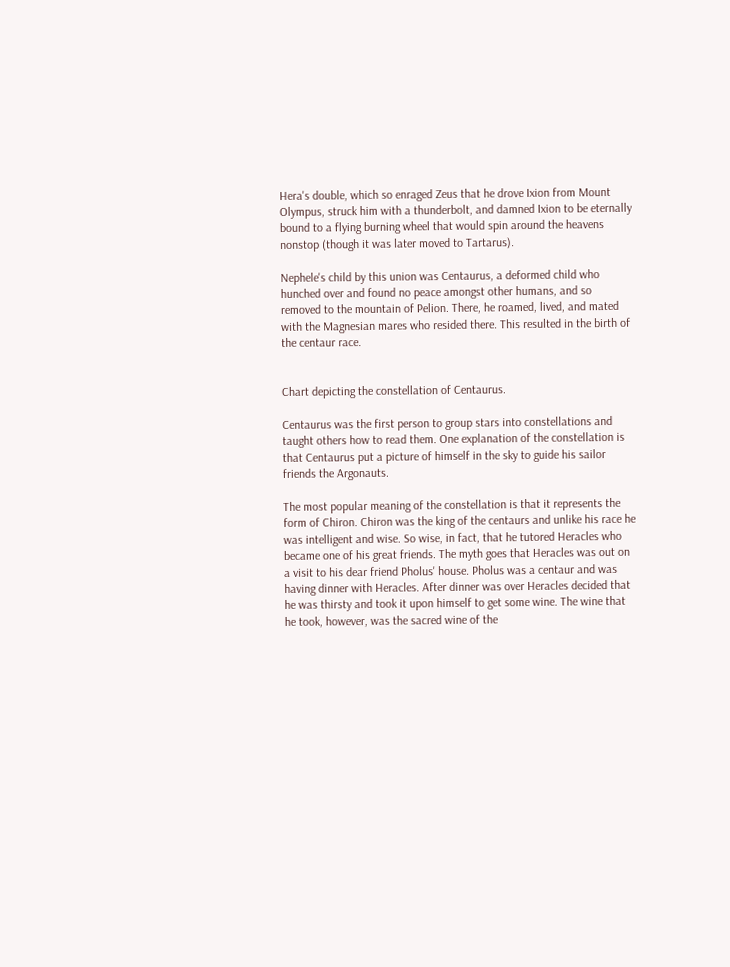Hera's double, which so enraged Zeus that he drove Ixion from Mount Olympus, struck him with a thunderbolt, and damned Ixion to be eternally bound to a flying burning wheel that would spin around the heavens nonstop (though it was later moved to Tartarus).

Nephele's child by this union was Centaurus, a deformed child who hunched over and found no peace amongst other humans, and so removed to the mountain of Pelion. There, he roamed, lived, and mated with the Magnesian mares who resided there. This resulted in the birth of the centaur race.


Chart depicting the constellation of Centaurus.

Centaurus was the first person to group stars into constellations and taught others how to read them. One explanation of the constellation is that Centaurus put a picture of himself in the sky to guide his sailor friends the Argonauts.

The most popular meaning of the constellation is that it represents the form of Chiron. Chiron was the king of the centaurs and unlike his race he was intelligent and wise. So wise, in fact, that he tutored Heracles who became one of his great friends. The myth goes that Heracles was out on a visit to his dear friend Pholus' house. Pholus was a centaur and was having dinner with Heracles. After dinner was over Heracles decided that he was thirsty and took it upon himself to get some wine. The wine that he took, however, was the sacred wine of the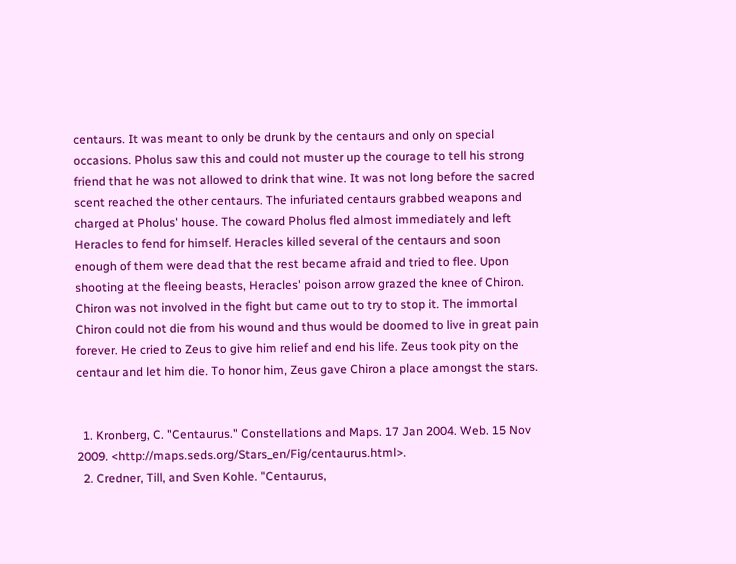centaurs. It was meant to only be drunk by the centaurs and only on special occasions. Pholus saw this and could not muster up the courage to tell his strong friend that he was not allowed to drink that wine. It was not long before the sacred scent reached the other centaurs. The infuriated centaurs grabbed weapons and charged at Pholus' house. The coward Pholus fled almost immediately and left Heracles to fend for himself. Heracles killed several of the centaurs and soon enough of them were dead that the rest became afraid and tried to flee. Upon shooting at the fleeing beasts, Heracles' poison arrow grazed the knee of Chiron. Chiron was not involved in the fight but came out to try to stop it. The immortal Chiron could not die from his wound and thus would be doomed to live in great pain forever. He cried to Zeus to give him relief and end his life. Zeus took pity on the centaur and let him die. To honor him, Zeus gave Chiron a place amongst the stars.


  1. Kronberg, C. "Centaurus." Constellations and Maps. 17 Jan 2004. Web. 15 Nov 2009. <http://maps.seds.org/Stars_en/Fig/centaurus.html>.
  2. Credner, Till, and Sven Kohle. "Centaurus,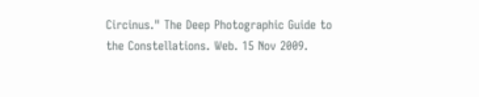Circinus." The Deep Photographic Guide to the Constellations. Web. 15 Nov 2009.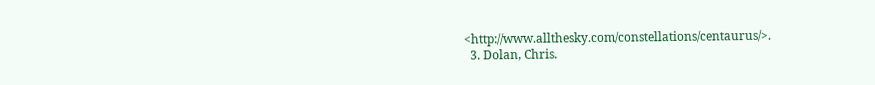<http://www.allthesky.com/constellations/centaurus/>.
  3. Dolan, Chris.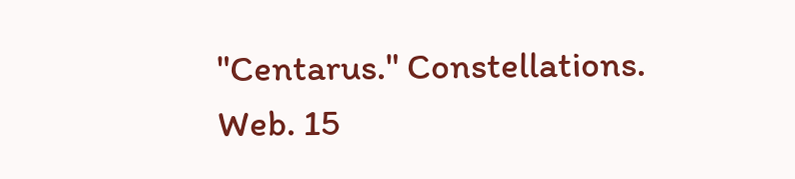"Centarus." Constellations. Web. 15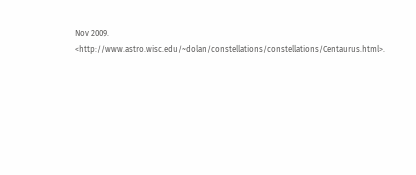Nov 2009. <http://www.astro.wisc.edu/~dolan/constellations/constellations/Centaurus.html>.